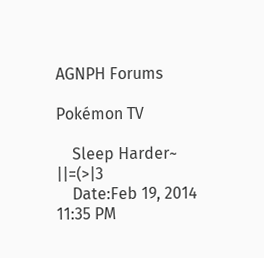AGNPH Forums

Pokémon TV

    Sleep Harder~ ||=(>|3
    Date:Feb 19, 2014 11:35 PM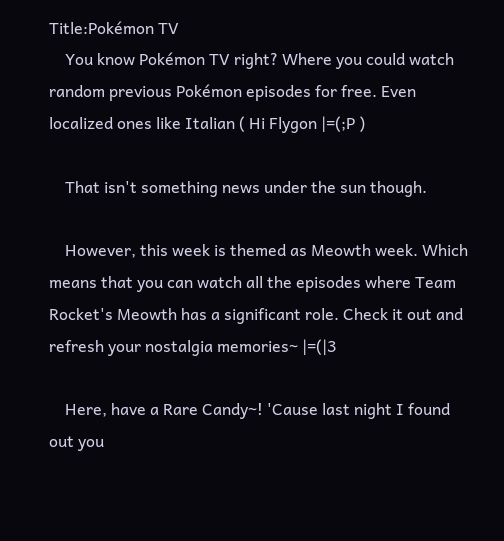Title:Pokémon TV
    You know Pokémon TV right? Where you could watch random previous Pokémon episodes for free. Even localized ones like Italian ( Hi Flygon |=(;P )

    That isn't something news under the sun though.

    However, this week is themed as Meowth week. Which means that you can watch all the episodes where Team Rocket's Meowth has a significant role. Check it out and refresh your nostalgia memories~ |=(|3

    Here, have a Rare Candy~! 'Cause last night I found out you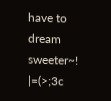have to dream sweeter~! |=(>;3c